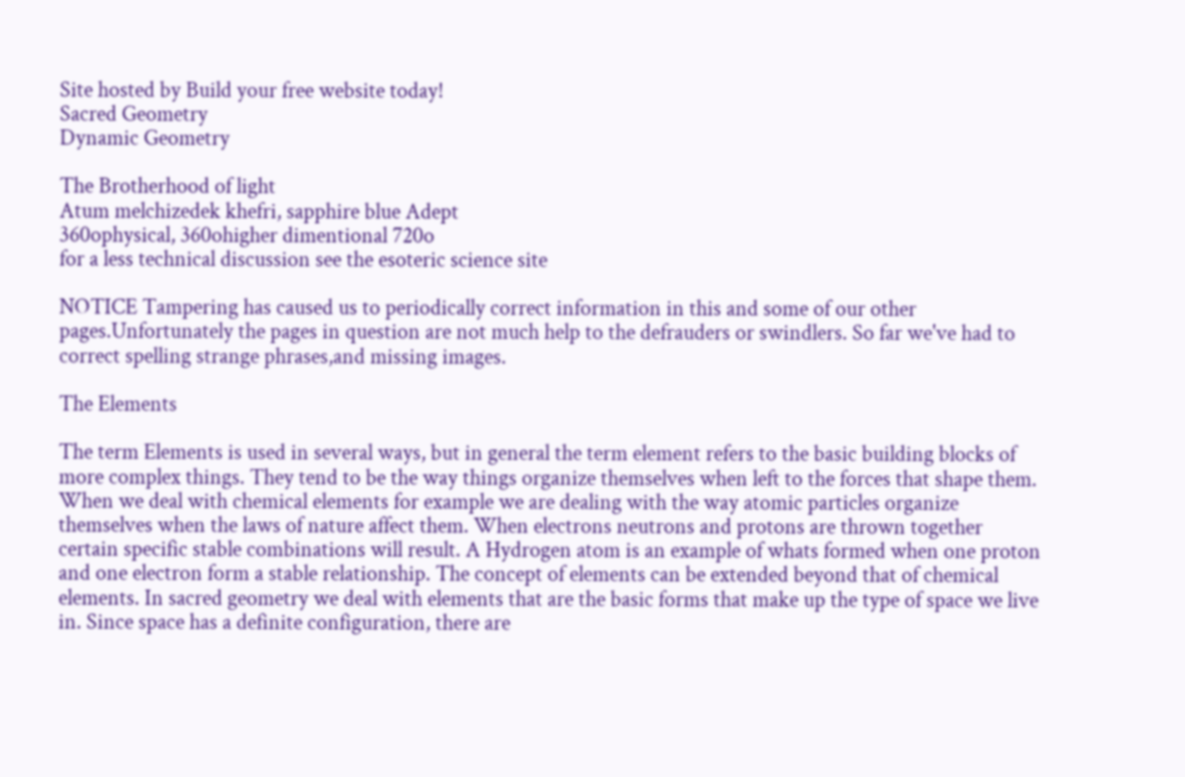Site hosted by Build your free website today!
Sacred Geometry
Dynamic Geometry

The Brotherhood of light
Atum melchizedek khefri, sapphire blue Adept
360ophysical, 360ohigher dimentional 720o
for a less technical discussion see the esoteric science site

NOTICE Tampering has caused us to periodically correct information in this and some of our other pages.Unfortunately the pages in question are not much help to the defrauders or swindlers. So far we've had to correct spelling strange phrases,and missing images.

The Elements

The term Elements is used in several ways, but in general the term element refers to the basic building blocks of more complex things. They tend to be the way things organize themselves when left to the forces that shape them. When we deal with chemical elements for example we are dealing with the way atomic particles organize themselves when the laws of nature affect them. When electrons neutrons and protons are thrown together certain specific stable combinations will result. A Hydrogen atom is an example of whats formed when one proton and one electron form a stable relationship. The concept of elements can be extended beyond that of chemical elements. In sacred geometry we deal with elements that are the basic forms that make up the type of space we live in. Since space has a definite configuration, there are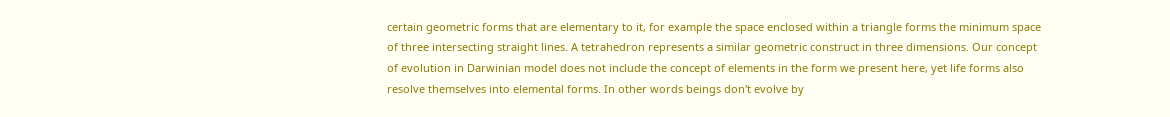certain geometric forms that are elementary to it, for example the space enclosed within a triangle forms the minimum space of three intersecting straight lines. A tetrahedron represents a similar geometric construct in three dimensions. Our concept of evolution in Darwinian model does not include the concept of elements in the form we present here, yet life forms also resolve themselves into elemental forms. In other words beings don't evolve by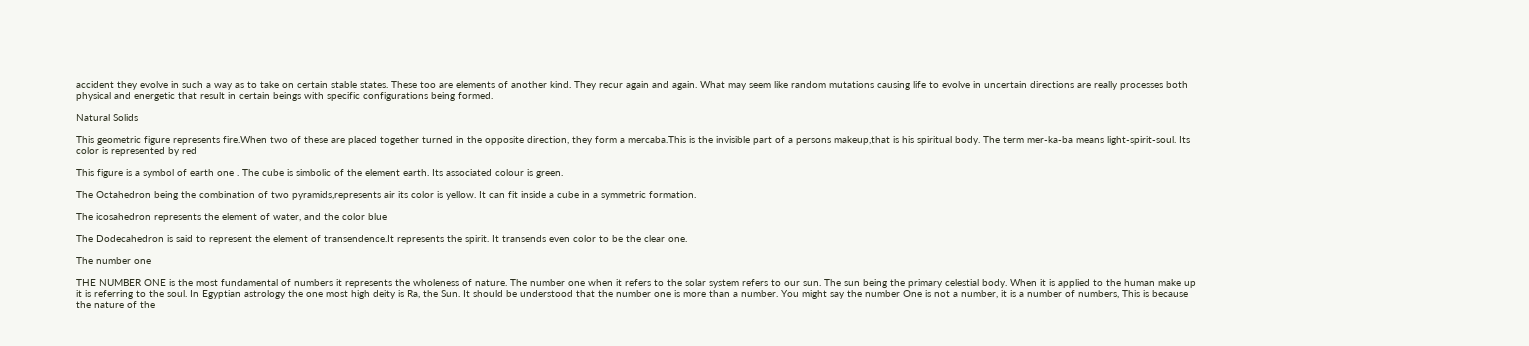accident they evolve in such a way as to take on certain stable states. These too are elements of another kind. They recur again and again. What may seem like random mutations causing life to evolve in uncertain directions are really processes both physical and energetic that result in certain beings with specific configurations being formed.

Natural Solids

This geometric figure represents fire.When two of these are placed together turned in the opposite direction, they form a mercaba.This is the invisible part of a persons makeup,that is his spiritual body. The term mer-ka-ba means light-spirit-soul. Its color is represented by red

This figure is a symbol of earth one . The cube is simbolic of the element earth. Its associated colour is green.

The Octahedron being the combination of two pyramids,represents air its color is yellow. It can fit inside a cube in a symmetric formation.

The icosahedron represents the element of water, and the color blue

The Dodecahedron is said to represent the element of transendence.It represents the spirit. It transends even color to be the clear one.

The number one

THE NUMBER ONE is the most fundamental of numbers it represents the wholeness of nature. The number one when it refers to the solar system refers to our sun. The sun being the primary celestial body. When it is applied to the human make up it is referring to the soul. In Egyptian astrology the one most high deity is Ra, the Sun. It should be understood that the number one is more than a number. You might say the number One is not a number, it is a number of numbers, This is because the nature of the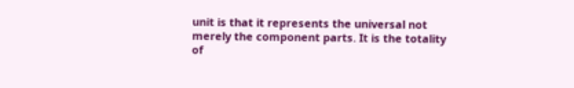unit is that it represents the universal not merely the component parts. It is the totality of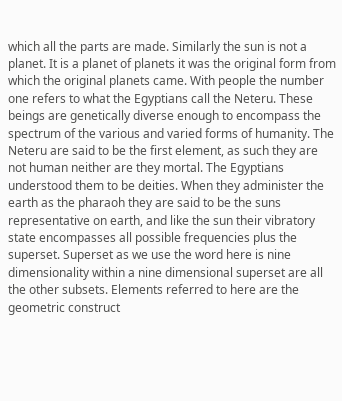which all the parts are made. Similarly the sun is not a planet. It is a planet of planets it was the original form from which the original planets came. With people the number one refers to what the Egyptians call the Neteru. These beings are genetically diverse enough to encompass the spectrum of the various and varied forms of humanity. The Neteru are said to be the first element, as such they are not human neither are they mortal. The Egyptians understood them to be deities. When they administer the earth as the pharaoh they are said to be the suns representative on earth, and like the sun their vibratory state encompasses all possible frequencies plus the superset. Superset as we use the word here is nine dimensionality within a nine dimensional superset are all the other subsets. Elements referred to here are the geometric construct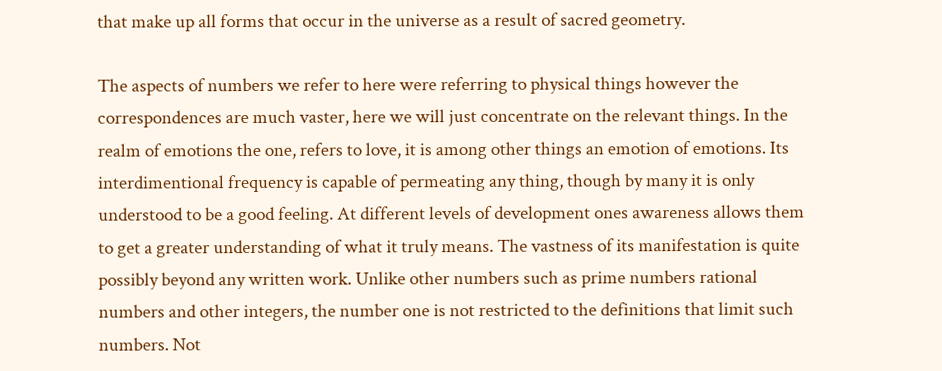that make up all forms that occur in the universe as a result of sacred geometry.

The aspects of numbers we refer to here were referring to physical things however the correspondences are much vaster, here we will just concentrate on the relevant things. In the realm of emotions the one, refers to love, it is among other things an emotion of emotions. Its interdimentional frequency is capable of permeating any thing, though by many it is only understood to be a good feeling. At different levels of development ones awareness allows them to get a greater understanding of what it truly means. The vastness of its manifestation is quite possibly beyond any written work. Unlike other numbers such as prime numbers rational numbers and other integers, the number one is not restricted to the definitions that limit such numbers. Not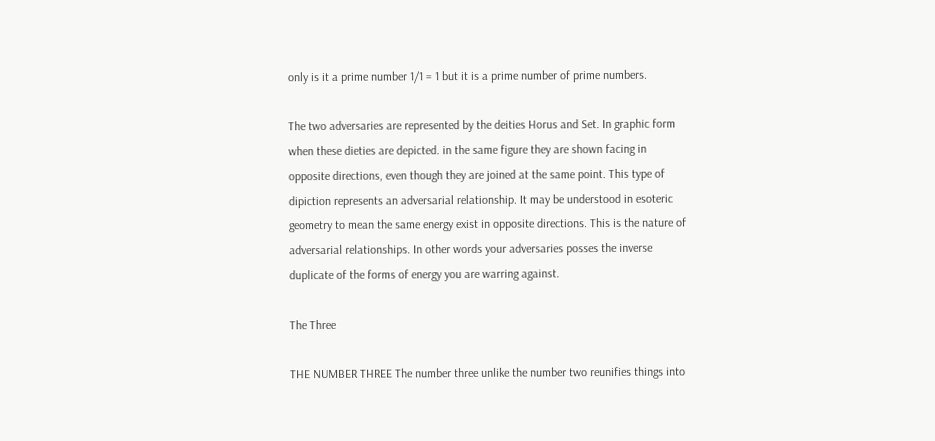only is it a prime number 1/1 = 1 but it is a prime number of prime numbers.

The two adversaries are represented by the deities Horus and Set. In graphic form when these dieties are depicted. in the same figure they are shown facing in opposite directions, even though they are joined at the same point. This type of dipiction represents an adversarial relationship. It may be understood in esoteric geometry to mean the same energy exist in opposite directions. This is the nature of adversarial relationships. In other words your adversaries posses the inverse duplicate of the forms of energy you are warring against.

The Three

THE NUMBER THREE The number three unlike the number two reunifies things into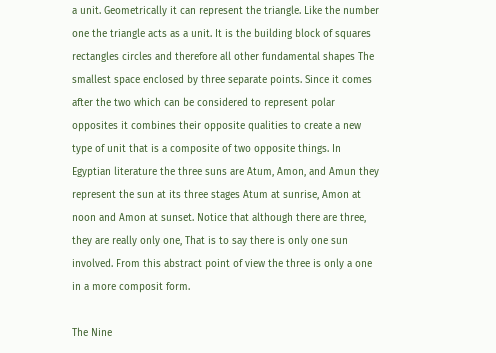a unit. Geometrically it can represent the triangle. Like the number one the triangle acts as a unit. It is the building block of squares rectangles circles and therefore all other fundamental shapes The smallest space enclosed by three separate points. Since it comes after the two which can be considered to represent polar opposites it combines their opposite qualities to create a new type of unit that is a composite of two opposite things. In Egyptian literature the three suns are Atum, Amon, and Amun they represent the sun at its three stages Atum at sunrise, Amon at noon and Amon at sunset. Notice that although there are three, they are really only one, That is to say there is only one sun involved. From this abstract point of view the three is only a one in a more composit form.

The Nine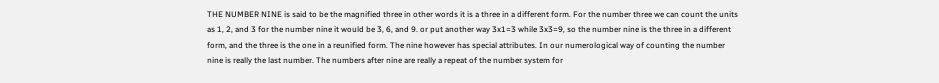THE NUMBER NINE is said to be the magnified three in other words it is a three in a different form. For the number three we can count the units as 1, 2, and 3 for the number nine it would be 3, 6, and 9. or put another way 3x1=3 while 3x3=9, so the number nine is the three in a different form, and the three is the one in a reunified form. The nine however has special attributes. In our numerological way of counting the number nine is really the last number. The numbers after nine are really a repeat of the number system for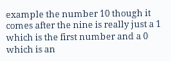example the number 10 though it comes after the nine is really just a 1 which is the first number and a 0 which is an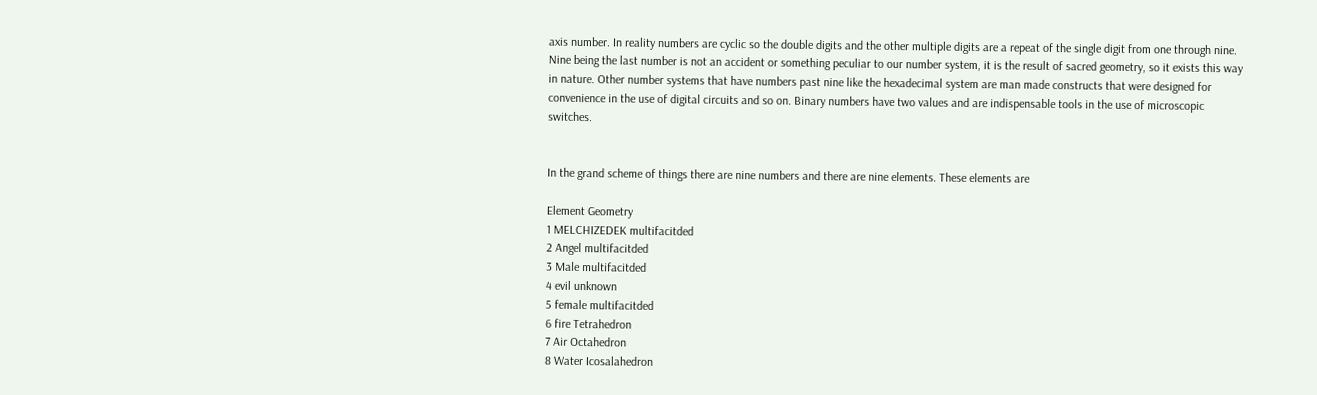axis number. In reality numbers are cyclic so the double digits and the other multiple digits are a repeat of the single digit from one through nine. Nine being the last number is not an accident or something peculiar to our number system, it is the result of sacred geometry, so it exists this way in nature. Other number systems that have numbers past nine like the hexadecimal system are man made constructs that were designed for convenience in the use of digital circuits and so on. Binary numbers have two values and are indispensable tools in the use of microscopic switches.


In the grand scheme of things there are nine numbers and there are nine elements. These elements are

Element Geometry
1 MELCHIZEDEK multifacitded
2 Angel multifacitded
3 Male multifacitded
4 evil unknown
5 female multifacitded
6 fire Tetrahedron
7 Air Octahedron
8 Water Icosalahedron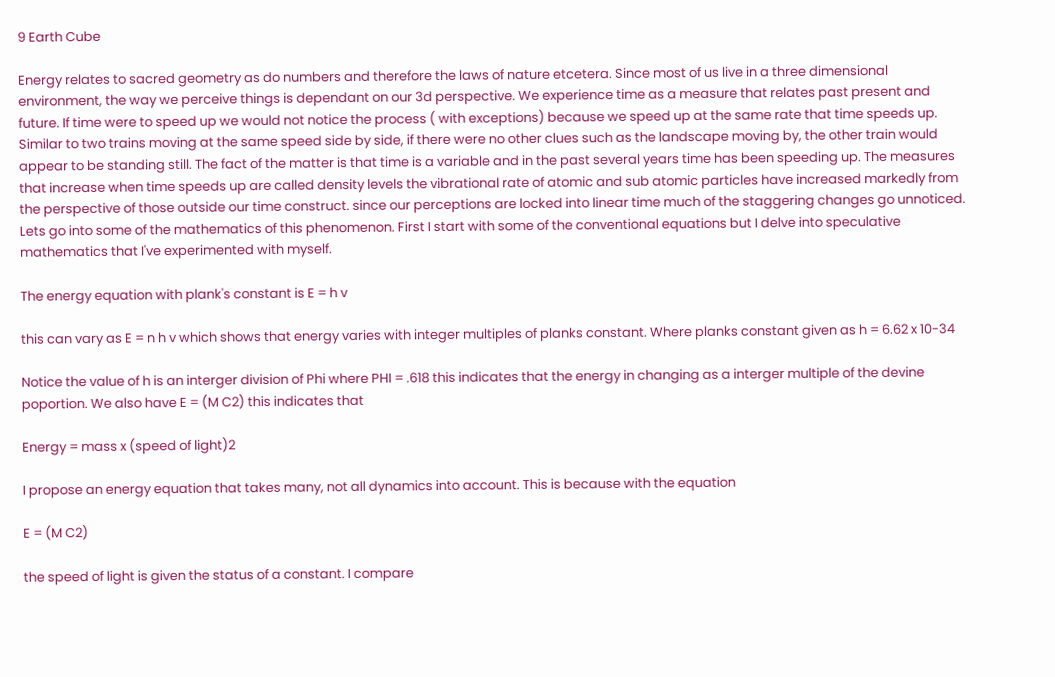9 Earth Cube

Energy relates to sacred geometry as do numbers and therefore the laws of nature etcetera. Since most of us live in a three dimensional environment, the way we perceive things is dependant on our 3d perspective. We experience time as a measure that relates past present and future. If time were to speed up we would not notice the process ( with exceptions) because we speed up at the same rate that time speeds up. Similar to two trains moving at the same speed side by side, if there were no other clues such as the landscape moving by, the other train would appear to be standing still. The fact of the matter is that time is a variable and in the past several years time has been speeding up. The measures that increase when time speeds up are called density levels the vibrational rate of atomic and sub atomic particles have increased markedly from the perspective of those outside our time construct. since our perceptions are locked into linear time much of the staggering changes go unnoticed. Lets go into some of the mathematics of this phenomenon. First I start with some of the conventional equations but I delve into speculative mathematics that I've experimented with myself.

The energy equation with plank's constant is E = h v

this can vary as E = n h v which shows that energy varies with integer multiples of planks constant. Where planks constant given as h = 6.62 x 10-34

Notice the value of h is an interger division of Phi where PHI = .618 this indicates that the energy in changing as a interger multiple of the devine poportion. We also have E = (M C2) this indicates that

Energy = mass x (speed of light)2

I propose an energy equation that takes many, not all dynamics into account. This is because with the equation

E = (M C2)

the speed of light is given the status of a constant. I compare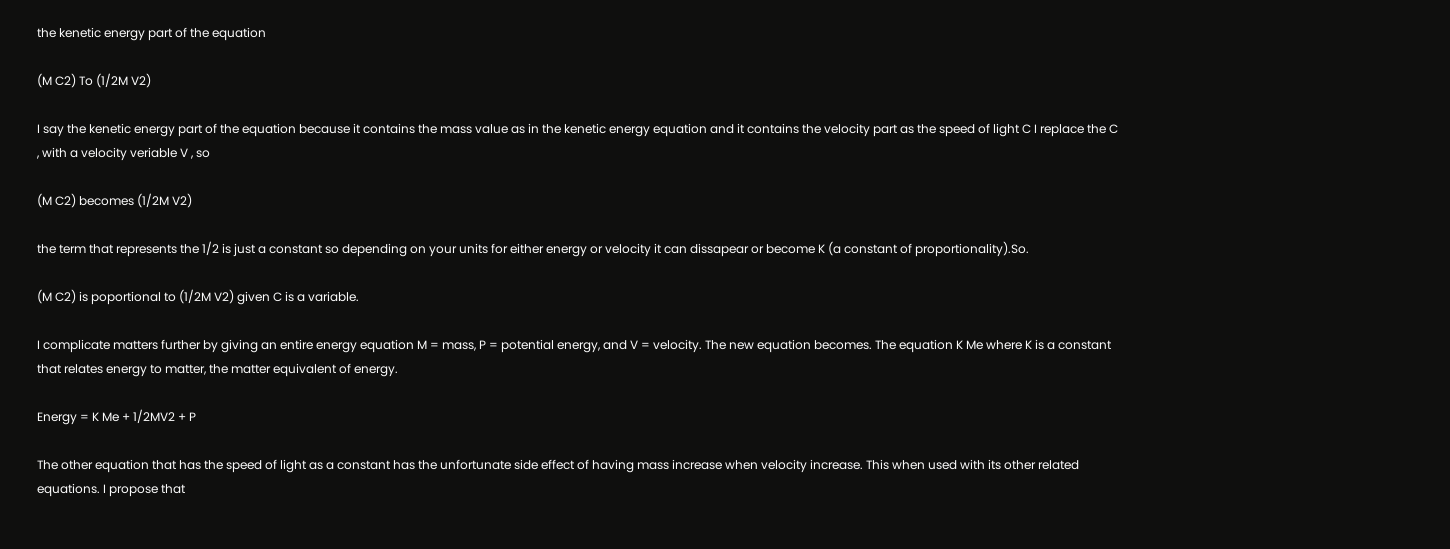the kenetic energy part of the equation

(M C2) To (1/2M V2)

I say the kenetic energy part of the equation because it contains the mass value as in the kenetic energy equation and it contains the velocity part as the speed of light C I replace the C , with a velocity veriable V , so

(M C2) becomes (1/2M V2)

the term that represents the 1/2 is just a constant so depending on your units for either energy or velocity it can dissapear or become K (a constant of proportionality).So.

(M C2) is poportional to (1/2M V2) given C is a variable.

I complicate matters further by giving an entire energy equation M = mass, P = potential energy, and V = velocity. The new equation becomes. The equation K Me where K is a constant that relates energy to matter, the matter equivalent of energy.

Energy = K Me + 1/2MV2 + P

The other equation that has the speed of light as a constant has the unfortunate side effect of having mass increase when velocity increase. This when used with its other related equations. I propose that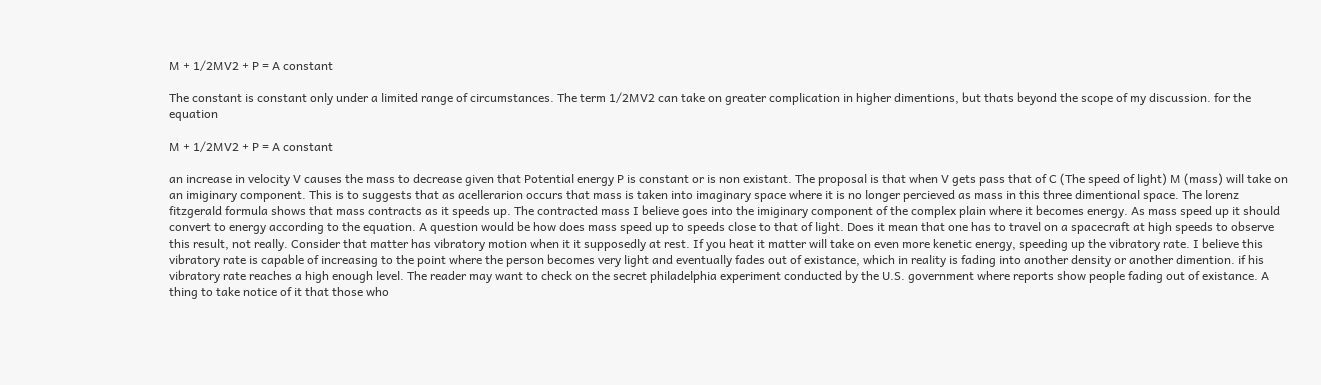M + 1/2MV2 + P = A constant

The constant is constant only under a limited range of circumstances. The term 1/2MV2 can take on greater complication in higher dimentions, but thats beyond the scope of my discussion. for the equation

M + 1/2MV2 + P = A constant

an increase in velocity V causes the mass to decrease given that Potential energy P is constant or is non existant. The proposal is that when V gets pass that of C (The speed of light) M (mass) will take on an imiginary component. This is to suggests that as acellerarion occurs that mass is taken into imaginary space where it is no longer percieved as mass in this three dimentional space. The lorenz fitzgerald formula shows that mass contracts as it speeds up. The contracted mass I believe goes into the imiginary component of the complex plain where it becomes energy. As mass speed up it should convert to energy according to the equation. A question would be how does mass speed up to speeds close to that of light. Does it mean that one has to travel on a spacecraft at high speeds to observe this result, not really. Consider that matter has vibratory motion when it it supposedly at rest. If you heat it matter will take on even more kenetic energy, speeding up the vibratory rate. I believe this vibratory rate is capable of increasing to the point where the person becomes very light and eventually fades out of existance, which in reality is fading into another density or another dimention. if his vibratory rate reaches a high enough level. The reader may want to check on the secret philadelphia experiment conducted by the U.S. government where reports show people fading out of existance. A thing to take notice of it that those who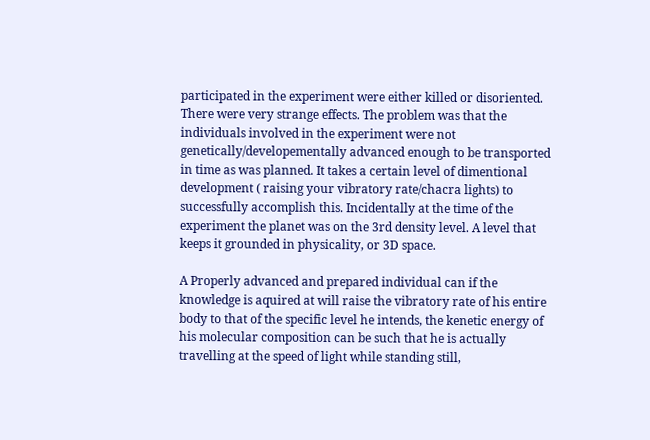participated in the experiment were either killed or disoriented. There were very strange effects. The problem was that the individuals involved in the experiment were not genetically/developementally advanced enough to be transported in time as was planned. It takes a certain level of dimentional development ( raising your vibratory rate/chacra lights) to successfully accomplish this. Incidentally at the time of the experiment the planet was on the 3rd density level. A level that keeps it grounded in physicality, or 3D space.

A Properly advanced and prepared individual can if the knowledge is aquired at will raise the vibratory rate of his entire body to that of the specific level he intends, the kenetic energy of his molecular composition can be such that he is actually travelling at the speed of light while standing still,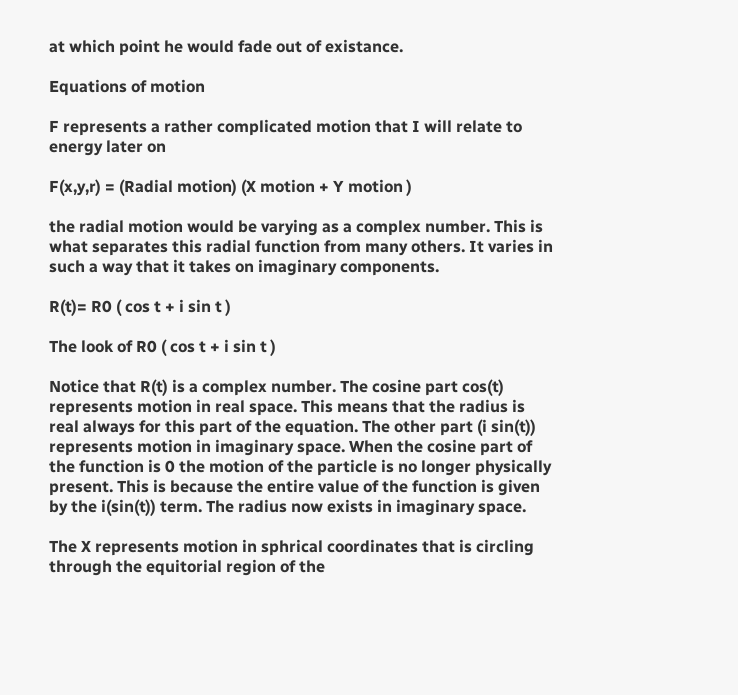at which point he would fade out of existance.

Equations of motion

F represents a rather complicated motion that I will relate to energy later on

F(x,y,r) = (Radial motion) (X motion + Y motion )

the radial motion would be varying as a complex number. This is what separates this radial function from many others. It varies in such a way that it takes on imaginary components.

R(t)= R0 ( cos t + i sin t )

The look of R0 ( cos t + i sin t )

Notice that R(t) is a complex number. The cosine part cos(t) represents motion in real space. This means that the radius is real always for this part of the equation. The other part (i sin(t)) represents motion in imaginary space. When the cosine part of the function is 0 the motion of the particle is no longer physically present. This is because the entire value of the function is given by the i(sin(t)) term. The radius now exists in imaginary space.

The X represents motion in sphrical coordinates that is circling through the equitorial region of the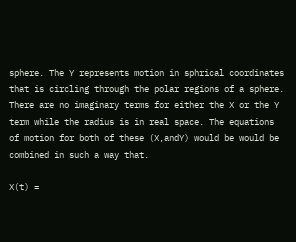sphere. The Y represents motion in sphrical coordinates that is circling through the polar regions of a sphere. There are no imaginary terms for either the X or the Y term while the radius is in real space. The equations of motion for both of these (X,andY) would be would be combined in such a way that.

X(t) =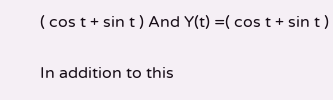( cos t + sin t ) And Y(t) =( cos t + sin t )

In addition to this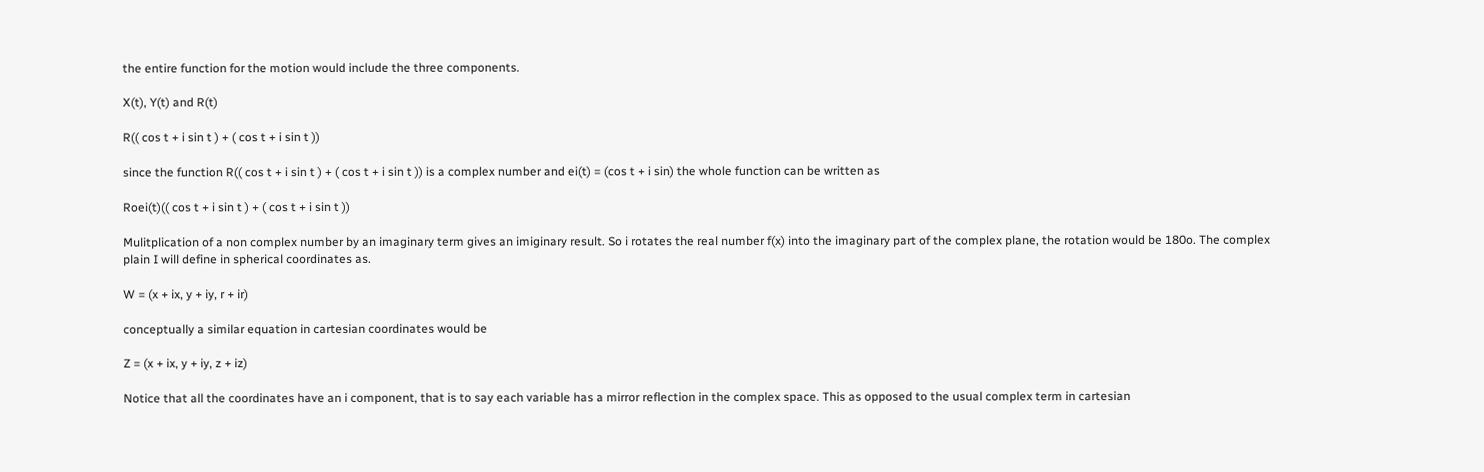the entire function for the motion would include the three components.

X(t), Y(t) and R(t)

R(( cos t + i sin t ) + ( cos t + i sin t ))

since the function R(( cos t + i sin t ) + ( cos t + i sin t )) is a complex number and ei(t) = (cos t + i sin) the whole function can be written as

Roei(t)(( cos t + i sin t ) + ( cos t + i sin t ))

Mulitplication of a non complex number by an imaginary term gives an imiginary result. So i rotates the real number f(x) into the imaginary part of the complex plane, the rotation would be 180o. The complex plain I will define in spherical coordinates as.

W = (x + ix, y + iy, r + ir)

conceptually a similar equation in cartesian coordinates would be

Z = (x + ix, y + iy, z + iz)

Notice that all the coordinates have an i component, that is to say each variable has a mirror reflection in the complex space. This as opposed to the usual complex term in cartesian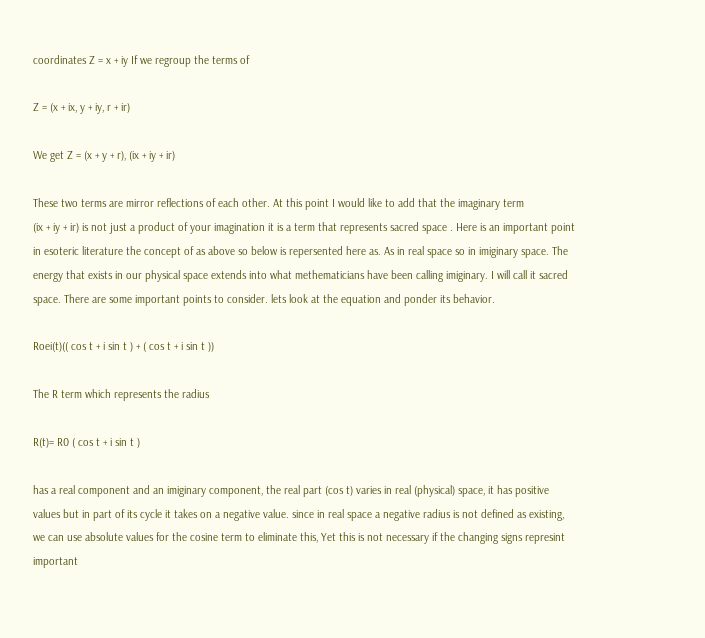coordinates Z = x + iy If we regroup the terms of

Z = (x + ix, y + iy, r + ir)

We get Z = (x + y + r), (ix + iy + ir)

These two terms are mirror reflections of each other. At this point I would like to add that the imaginary term
(ix + iy + ir) is not just a product of your imagination it is a term that represents sacred space . Here is an important point in esoteric literature the concept of as above so below is repersented here as. As in real space so in imiginary space. The energy that exists in our physical space extends into what methematicians have been calling imiginary. I will call it sacred space. There are some important points to consider. lets look at the equation and ponder its behavior.

Roei(t)(( cos t + i sin t ) + ( cos t + i sin t ))

The R term which represents the radius

R(t)= R0 ( cos t + i sin t )

has a real component and an imiginary component, the real part (cos t) varies in real (physical) space, it has positive values but in part of its cycle it takes on a negative value. since in real space a negative radius is not defined as existing, we can use absolute values for the cosine term to eliminate this, Yet this is not necessary if the changing signs represint important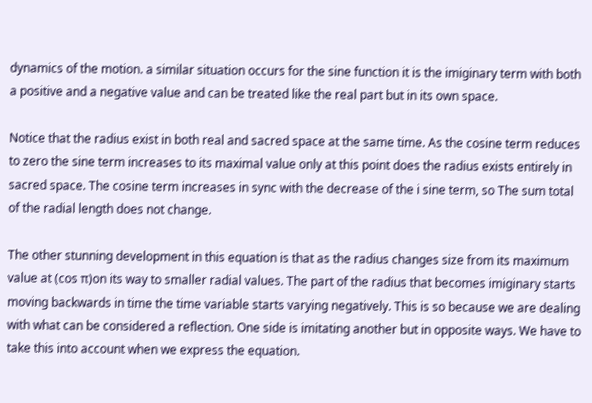dynamics of the motion. a similar situation occurs for the sine function it is the imiginary term with both a positive and a negative value and can be treated like the real part but in its own space.

Notice that the radius exist in both real and sacred space at the same time. As the cosine term reduces to zero the sine term increases to its maximal value only at this point does the radius exists entirely in sacred space. The cosine term increases in sync with the decrease of the i sine term, so The sum total of the radial length does not change.

The other stunning development in this equation is that as the radius changes size from its maximum value at (cos π)on its way to smaller radial values. The part of the radius that becomes imiginary starts moving backwards in time the time variable starts varying negatively. This is so because we are dealing with what can be considered a reflection. One side is imitating another but in opposite ways. We have to take this into account when we express the equation.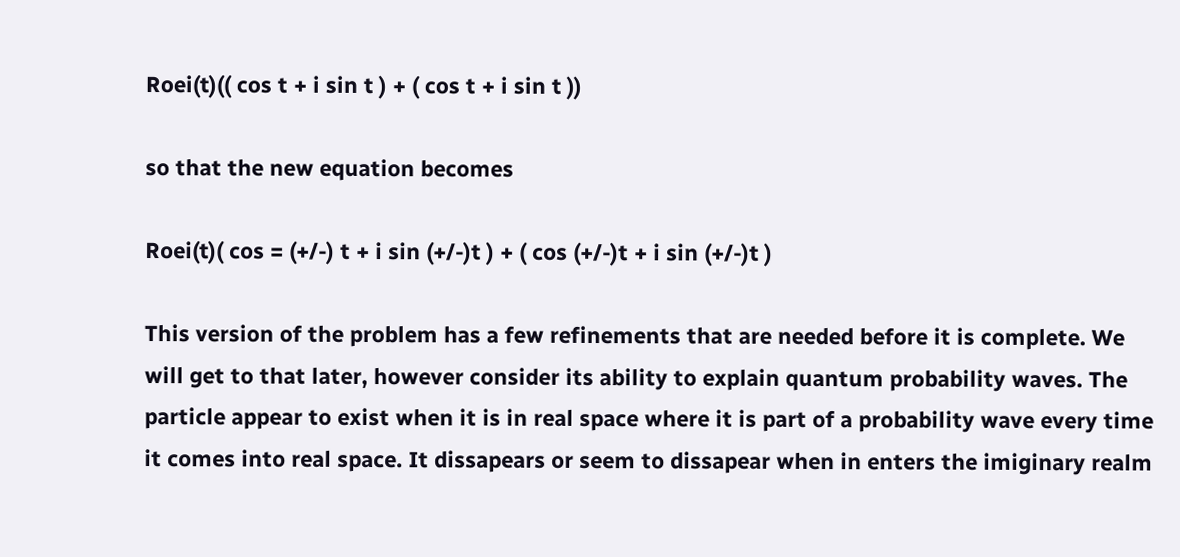Roei(t)(( cos t + i sin t ) + ( cos t + i sin t ))

so that the new equation becomes

Roei(t)( cos = (+/-) t + i sin (+/-)t ) + ( cos (+/-)t + i sin (+/-)t )

This version of the problem has a few refinements that are needed before it is complete. We will get to that later, however consider its ability to explain quantum probability waves. The particle appear to exist when it is in real space where it is part of a probability wave every time it comes into real space. It dissapears or seem to dissapear when in enters the imiginary realm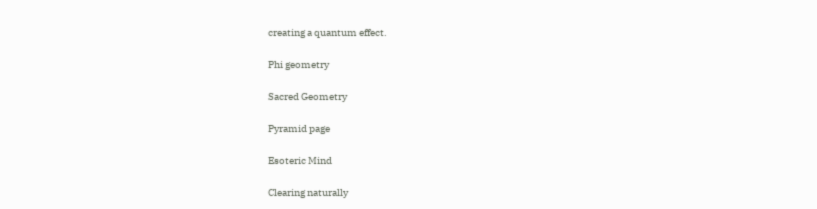creating a quantum effect.

Phi geometry

Sacred Geometry

Pyramid page

Esoteric Mind

Clearing naturally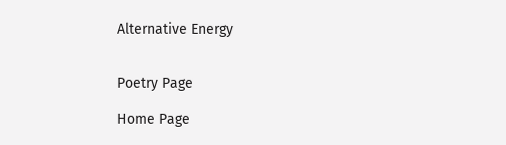Alternative Energy


Poetry Page

Home Page